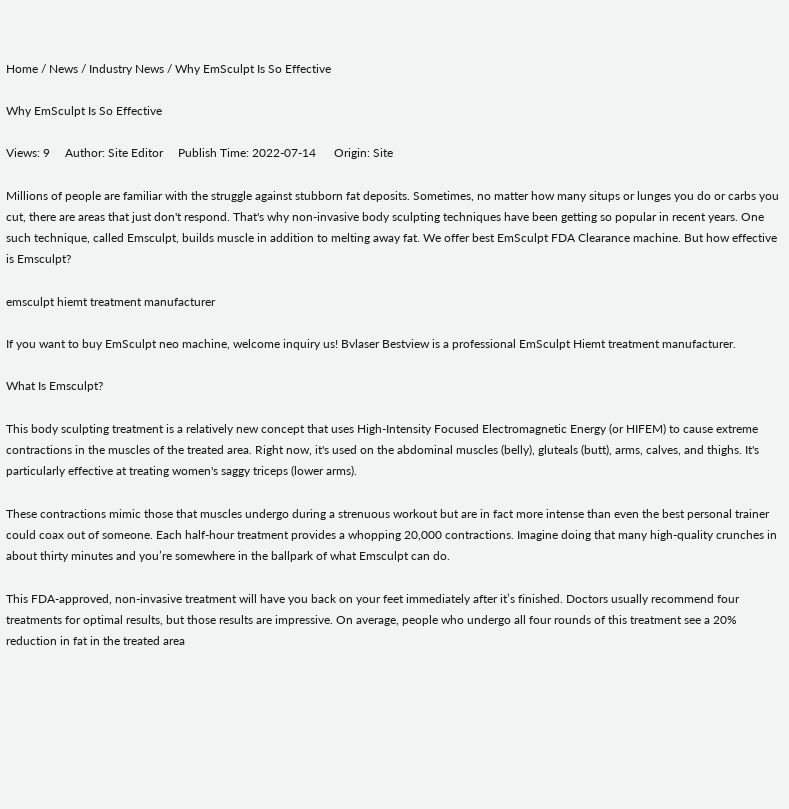Home / News / Industry News / Why EmSculpt Is So Effective

Why EmSculpt Is So Effective

Views: 9     Author: Site Editor     Publish Time: 2022-07-14      Origin: Site

Millions of people are familiar with the struggle against stubborn fat deposits. Sometimes, no matter how many situps or lunges you do or carbs you cut, there are areas that just don't respond. That's why non-invasive body sculpting techniques have been getting so popular in recent years. One such technique, called Emsculpt, builds muscle in addition to melting away fat. We offer best EmSculpt FDA Clearance machine. But how effective is Emsculpt?

emsculpt hiemt treatment manufacturer

If you want to buy EmSculpt neo machine, welcome inquiry us! Bvlaser Bestview is a professional EmSculpt Hiemt treatment manufacturer.

What Is Emsculpt?

This body sculpting treatment is a relatively new concept that uses High-Intensity Focused Electromagnetic Energy (or HIFEM) to cause extreme contractions in the muscles of the treated area. Right now, it's used on the abdominal muscles (belly), gluteals (butt), arms, calves, and thighs. It's particularly effective at treating women's saggy triceps (lower arms).

These contractions mimic those that muscles undergo during a strenuous workout but are in fact more intense than even the best personal trainer could coax out of someone. Each half-hour treatment provides a whopping 20,000 contractions. Imagine doing that many high-quality crunches in about thirty minutes and you’re somewhere in the ballpark of what Emsculpt can do.

This FDA-approved, non-invasive treatment will have you back on your feet immediately after it’s finished. Doctors usually recommend four treatments for optimal results, but those results are impressive. On average, people who undergo all four rounds of this treatment see a 20% reduction in fat in the treated area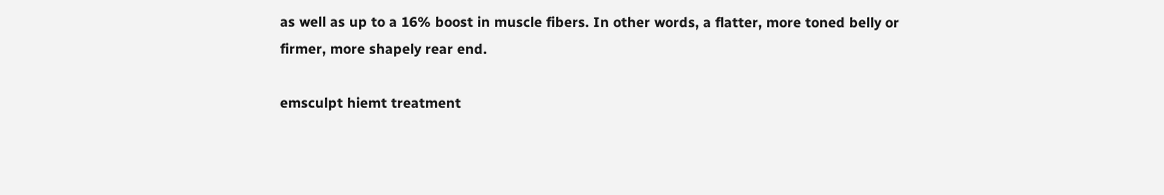as well as up to a 16% boost in muscle fibers. In other words, a flatter, more toned belly or firmer, more shapely rear end.

emsculpt hiemt treatment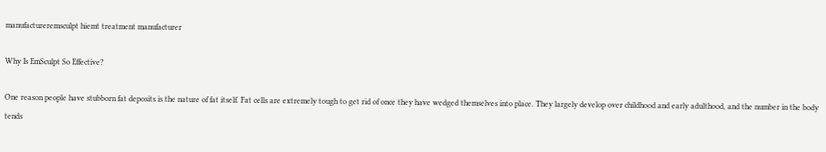manufactureremsculpt hiemt treatment manufacturer

Why Is EmSculpt So Effective?

One reason people have stubborn fat deposits is the nature of fat itself. Fat cells are extremely tough to get rid of once they have wedged themselves into place. They largely develop over childhood and early adulthood, and the number in the body tends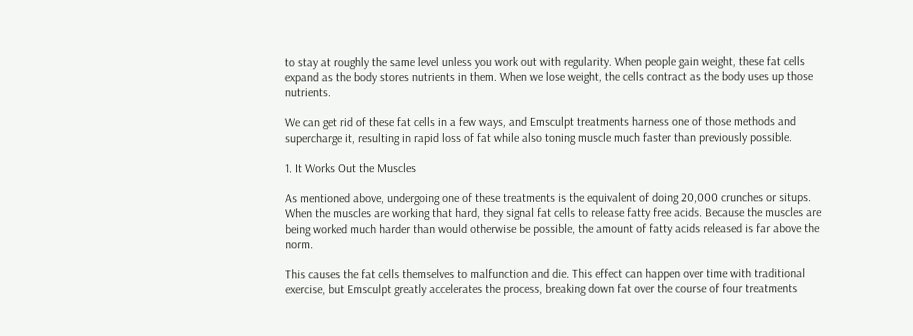to stay at roughly the same level unless you work out with regularity. When people gain weight, these fat cells expand as the body stores nutrients in them. When we lose weight, the cells contract as the body uses up those nutrients.

We can get rid of these fat cells in a few ways, and Emsculpt treatments harness one of those methods and supercharge it, resulting in rapid loss of fat while also toning muscle much faster than previously possible.

1. It Works Out the Muscles

As mentioned above, undergoing one of these treatments is the equivalent of doing 20,000 crunches or situps. When the muscles are working that hard, they signal fat cells to release fatty free acids. Because the muscles are being worked much harder than would otherwise be possible, the amount of fatty acids released is far above the norm.

This causes the fat cells themselves to malfunction and die. This effect can happen over time with traditional exercise, but Emsculpt greatly accelerates the process, breaking down fat over the course of four treatments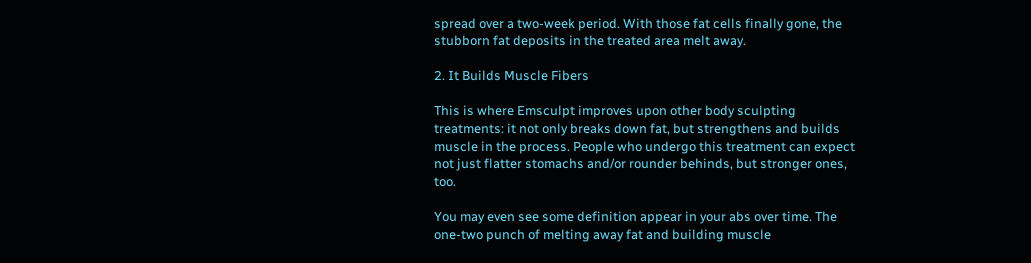spread over a two-week period. With those fat cells finally gone, the stubborn fat deposits in the treated area melt away.

2. It Builds Muscle Fibers

This is where Emsculpt improves upon other body sculpting treatments: it not only breaks down fat, but strengthens and builds muscle in the process. People who undergo this treatment can expect not just flatter stomachs and/or rounder behinds, but stronger ones, too.

You may even see some definition appear in your abs over time. The one-two punch of melting away fat and building muscle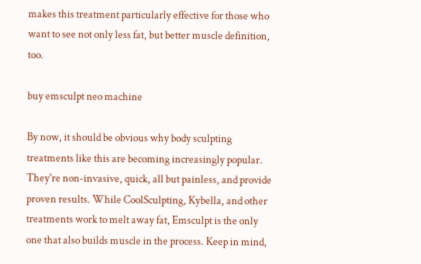makes this treatment particularly effective for those who want to see not only less fat, but better muscle definition, too.

buy emsculpt neo machine

By now, it should be obvious why body sculpting treatments like this are becoming increasingly popular. They're non-invasive, quick, all but painless, and provide proven results. While CoolSculpting, Kybella, and other treatments work to melt away fat, Emsculpt is the only one that also builds muscle in the process. Keep in mind,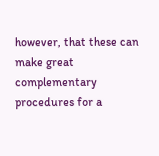however, that these can make great complementary procedures for a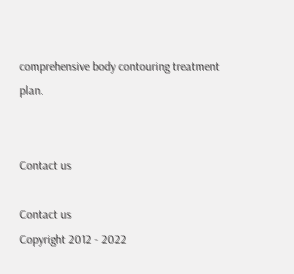comprehensive body contouring treatment plan.


Contact us

Contact us
Copyright 2012 - 2022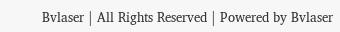Bvlaser | All Rights Reserved | Powered by Bvlaser